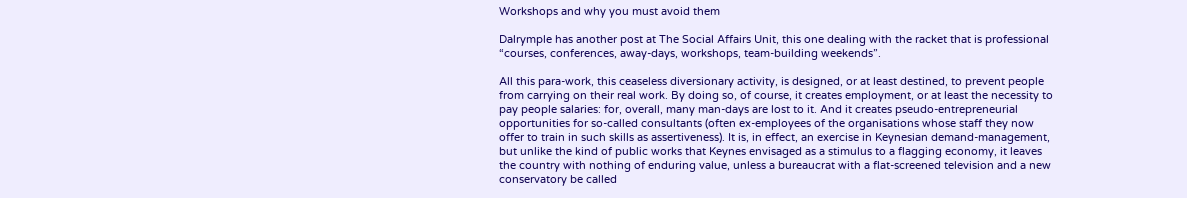Workshops and why you must avoid them

Dalrymple has another post at The Social Affairs Unit, this one dealing with the racket that is professional “courses, conferences, away-days, workshops, team-building weekends”.

All this para-work, this ceaseless diversionary activity, is designed, or at least destined, to prevent people from carrying on their real work. By doing so, of course, it creates employment, or at least the necessity to pay people salaries: for, overall, many man-days are lost to it. And it creates pseudo-entrepreneurial opportunities for so-called consultants (often ex-employees of the organisations whose staff they now offer to train in such skills as assertiveness). It is, in effect, an exercise in Keynesian demand-management, but unlike the kind of public works that Keynes envisaged as a stimulus to a flagging economy, it leaves the country with nothing of enduring value, unless a bureaucrat with a flat-screened television and a new conservatory be called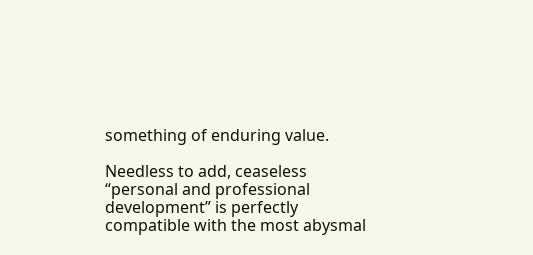something of enduring value.

Needless to add, ceaseless “personal and professional development” is perfectly compatible with the most abysmal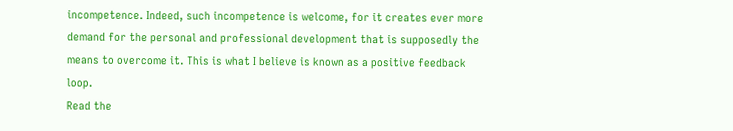incompetence. Indeed, such incompetence is welcome, for it creates ever more demand for the personal and professional development that is supposedly the means to overcome it. This is what I believe is known as a positive feedback loop.
Read the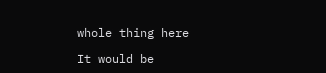whole thing here

It would be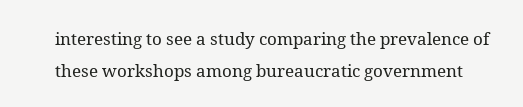interesting to see a study comparing the prevalence of these workshops among bureaucratic government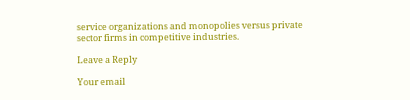service organizations and monopolies versus private sector firms in competitive industries.

Leave a Reply

Your email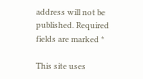address will not be published. Required fields are marked *

This site uses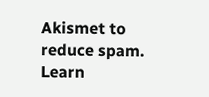Akismet to reduce spam. Learn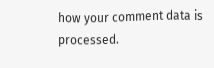how your comment data is processed.